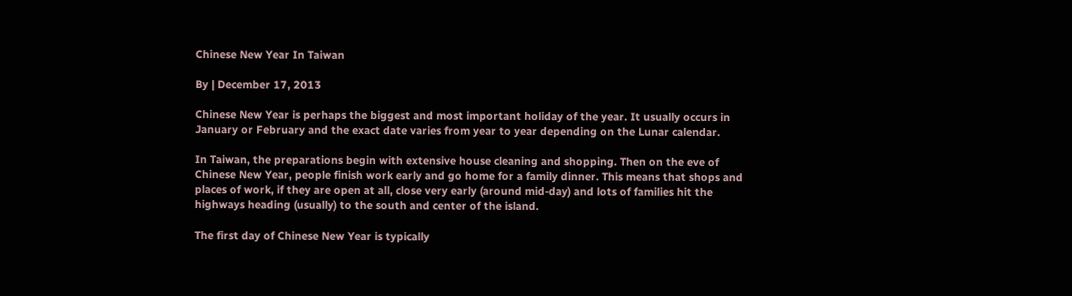Chinese New Year In Taiwan

By | December 17, 2013

Chinese New Year is perhaps the biggest and most important holiday of the year. It usually occurs in January or February and the exact date varies from year to year depending on the Lunar calendar.

In Taiwan, the preparations begin with extensive house cleaning and shopping. Then on the eve of Chinese New Year, people finish work early and go home for a family dinner. This means that shops and places of work, if they are open at all, close very early (around mid-day) and lots of families hit the highways heading (usually) to the south and center of the island.

The first day of Chinese New Year is typically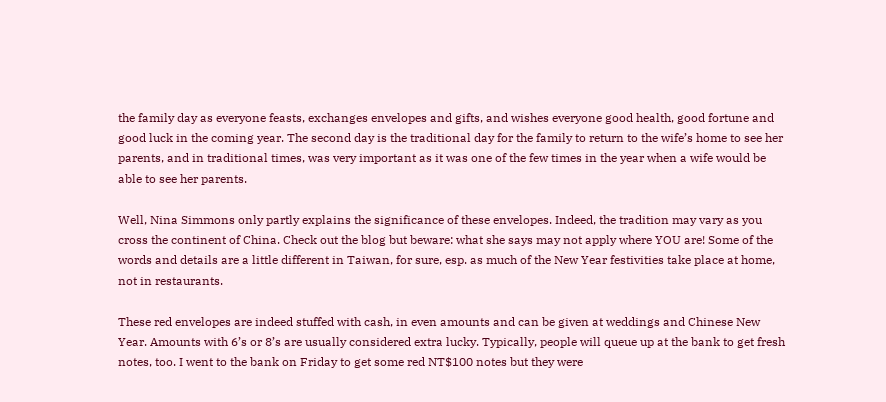the family day as everyone feasts, exchanges envelopes and gifts, and wishes everyone good health, good fortune and good luck in the coming year. The second day is the traditional day for the family to return to the wife’s home to see her parents, and in traditional times, was very important as it was one of the few times in the year when a wife would be able to see her parents.

Well, Nina Simmons only partly explains the significance of these envelopes. Indeed, the tradition may vary as you cross the continent of China. Check out the blog but beware: what she says may not apply where YOU are! Some of the words and details are a little different in Taiwan, for sure, esp. as much of the New Year festivities take place at home, not in restaurants.

These red envelopes are indeed stuffed with cash, in even amounts and can be given at weddings and Chinese New Year. Amounts with 6’s or 8’s are usually considered extra lucky. Typically, people will queue up at the bank to get fresh notes, too. I went to the bank on Friday to get some red NT$100 notes but they were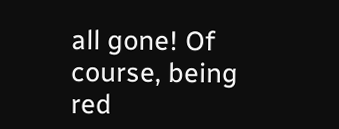all gone! Of course, being red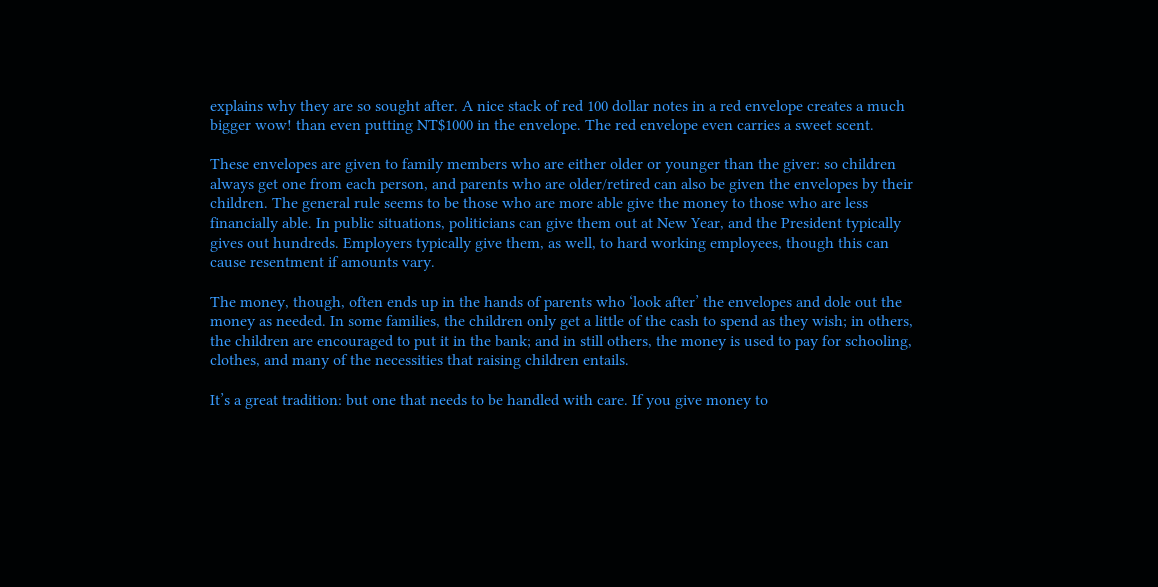explains why they are so sought after. A nice stack of red 100 dollar notes in a red envelope creates a much bigger wow! than even putting NT$1000 in the envelope. The red envelope even carries a sweet scent.

These envelopes are given to family members who are either older or younger than the giver: so children always get one from each person, and parents who are older/retired can also be given the envelopes by their children. The general rule seems to be those who are more able give the money to those who are less financially able. In public situations, politicians can give them out at New Year, and the President typically gives out hundreds. Employers typically give them, as well, to hard working employees, though this can cause resentment if amounts vary.

The money, though, often ends up in the hands of parents who ‘look after’ the envelopes and dole out the money as needed. In some families, the children only get a little of the cash to spend as they wish; in others, the children are encouraged to put it in the bank; and in still others, the money is used to pay for schooling, clothes, and many of the necessities that raising children entails.

It’s a great tradition: but one that needs to be handled with care. If you give money to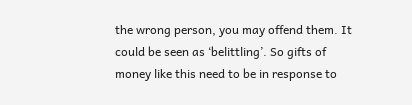the wrong person, you may offend them. It could be seen as ‘belittling’. So gifts of money like this need to be in response to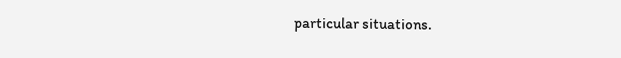particular situations.